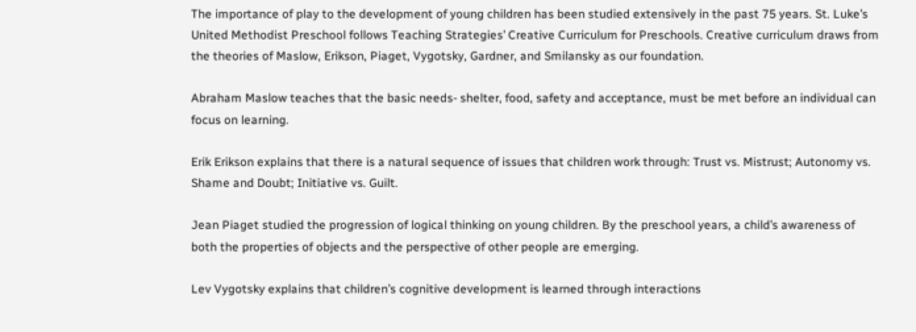The importance of play to the development of young children has been studied extensively in the past 75 years. St. Luke’s United Methodist Preschool follows Teaching Strategies’ Creative Curriculum for Preschools. Creative curriculum draws from the theories of Maslow, Erikson, Piaget, Vygotsky, Gardner, and Smilansky as our foundation.

Abraham Maslow teaches that the basic needs- shelter, food, safety and acceptance, must be met before an individual can focus on learning.

Erik Erikson explains that there is a natural sequence of issues that children work through: Trust vs. Mistrust; Autonomy vs. Shame and Doubt; Initiative vs. Guilt.

Jean Piaget studied the progression of logical thinking on young children. By the preschool years, a child’s awareness of both the properties of objects and the perspective of other people are emerging.

Lev Vygotsky explains that children’s cognitive development is learned through interactions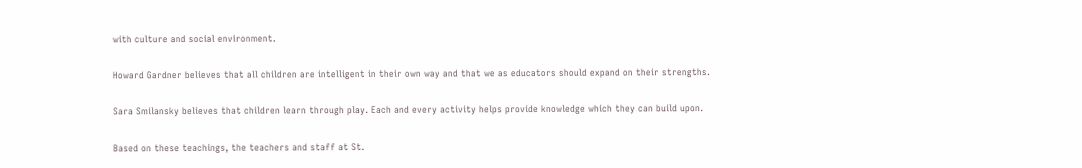with culture and social environment.

Howard Gardner believes that all children are intelligent in their own way and that we as educators should expand on their strengths.

Sara Smilansky believes that children learn through play. Each and every activity helps provide knowledge which they can build upon.

Based on these teachings, the teachers and staff at St.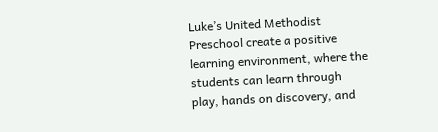Luke’s United Methodist Preschool create a positive learning environment, where the students can learn through play, hands on discovery, and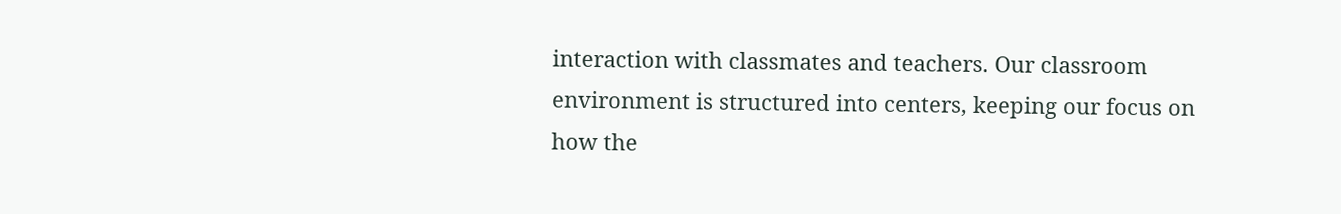interaction with classmates and teachers. Our classroom environment is structured into centers, keeping our focus on how the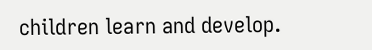children learn and develop.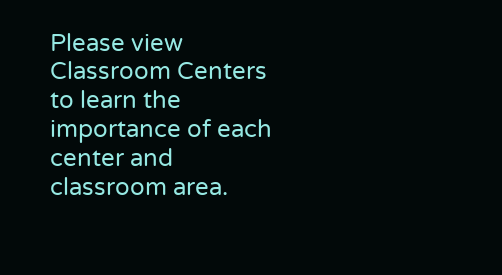Please view Classroom Centers to learn the importance of each center and classroom area.